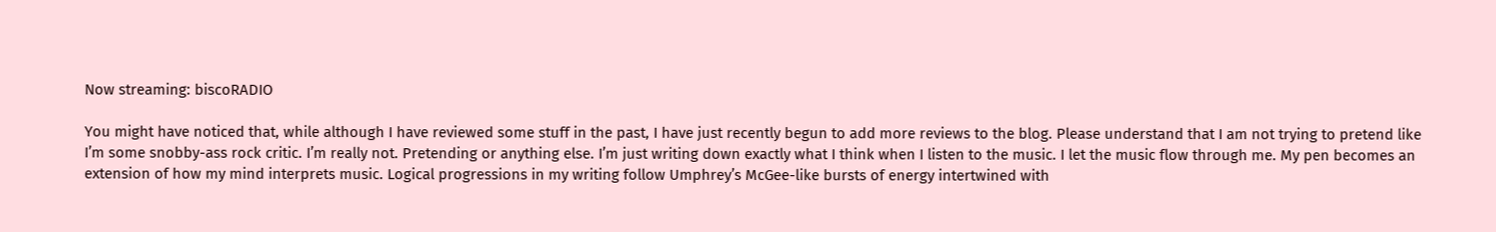Now streaming: biscoRADIO

You might have noticed that, while although I have reviewed some stuff in the past, I have just recently begun to add more reviews to the blog. Please understand that I am not trying to pretend like I’m some snobby-ass rock critic. I’m really not. Pretending or anything else. I’m just writing down exactly what I think when I listen to the music. I let the music flow through me. My pen becomes an extension of how my mind interprets music. Logical progressions in my writing follow Umphrey’s McGee-like bursts of energy intertwined with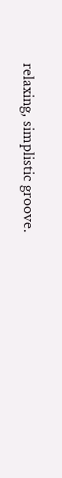relaxing, simplistic groove.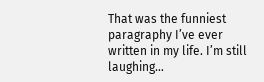That was the funniest paragraphy I’ve ever written in my life. I’m still laughing…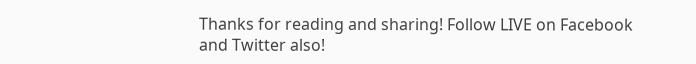Thanks for reading and sharing! Follow LIVE on Facebook and Twitter also!